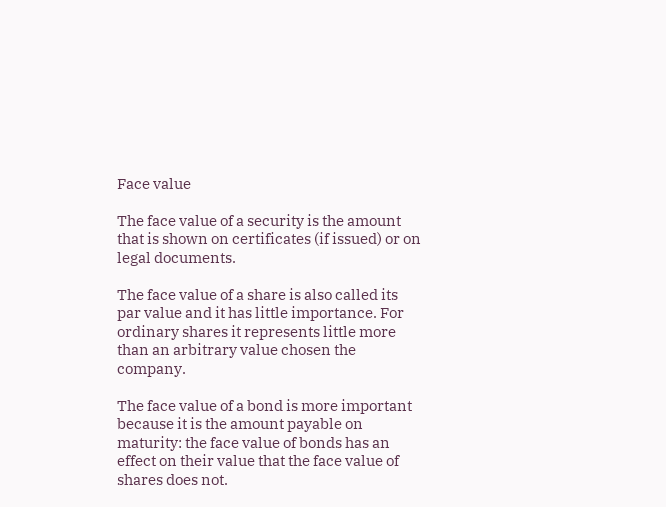Face value

The face value of a security is the amount that is shown on certificates (if issued) or on legal documents.

The face value of a share is also called its par value and it has little importance. For ordinary shares it represents little more than an arbitrary value chosen the company.

The face value of a bond is more important because it is the amount payable on maturity: the face value of bonds has an effect on their value that the face value of shares does not.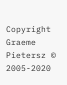Copyright Graeme Pietersz © 2005-2020